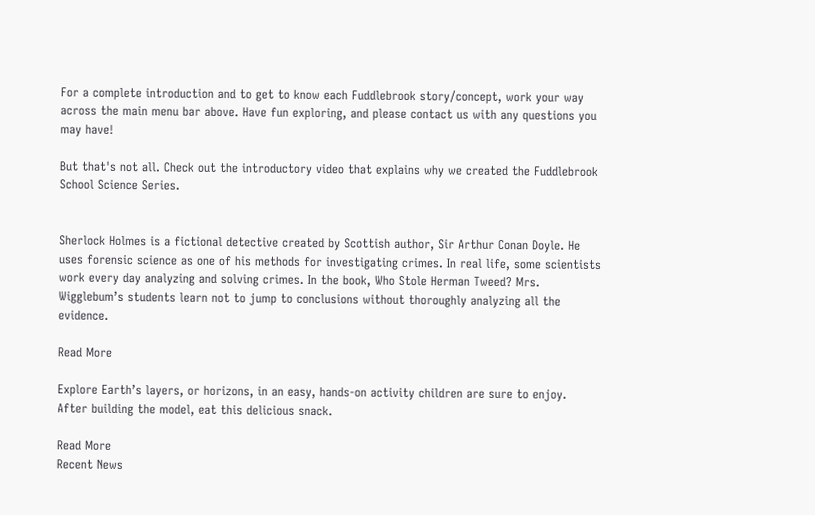For a complete introduction and to get to know each Fuddlebrook story/concept, work your way across the main menu bar above. Have fun exploring, and please contact us with any questions you may have!

But that's not all. Check out the introductory video that explains why we created the Fuddlebrook School Science Series.


Sherlock Holmes is a fictional detective created by Scottish author, Sir Arthur Conan Doyle. He uses forensic science as one of his methods for investigating crimes. In real life, some scientists work every day analyzing and solving crimes. In the book, Who Stole Herman Tweed? Mrs. Wigglebum’s students learn not to jump to conclusions without thoroughly analyzing all the evidence.

Read More

Explore Earth’s layers, or horizons, in an easy, hands-on activity children are sure to enjoy. After building the model, eat this delicious snack.

Read More
Recent News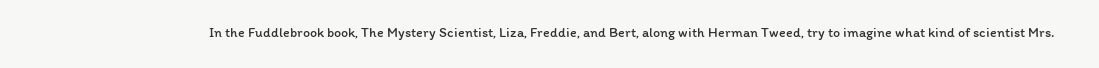In the Fuddlebrook book, The Mystery Scientist, Liza, Freddie, and Bert, along with Herman Tweed, try to imagine what kind of scientist Mrs.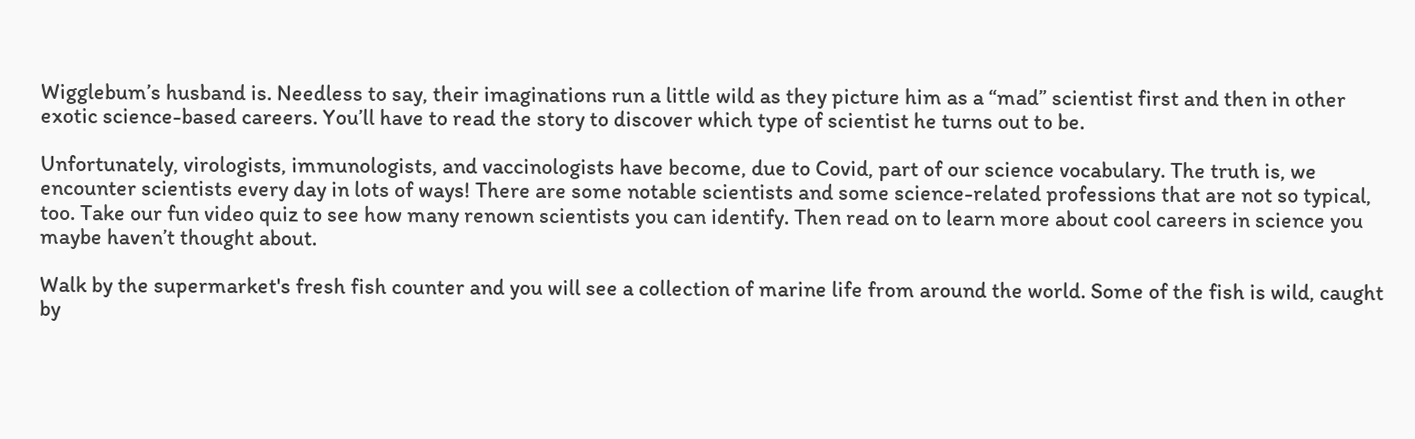Wigglebum’s husband is. Needless to say, their imaginations run a little wild as they picture him as a “mad” scientist first and then in other exotic science-based careers. You’ll have to read the story to discover which type of scientist he turns out to be.

Unfortunately, virologists, immunologists, and vaccinologists have become, due to Covid, part of our science vocabulary. The truth is, we encounter scientists every day in lots of ways! There are some notable scientists and some science-related professions that are not so typical, too. Take our fun video quiz to see how many renown scientists you can identify. Then read on to learn more about cool careers in science you maybe haven’t thought about.

Walk by the supermarket's fresh fish counter and you will see a collection of marine life from around the world. Some of the fish is wild, caught by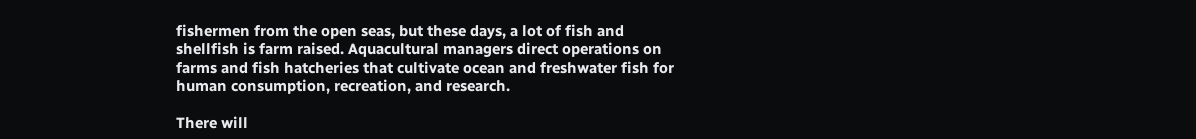fishermen from the open seas, but these days, a lot of fish and shellfish is farm raised. Aquacultural managers direct operations on farms and fish hatcheries that cultivate ocean and freshwater fish for human consumption, recreation, and research.

There will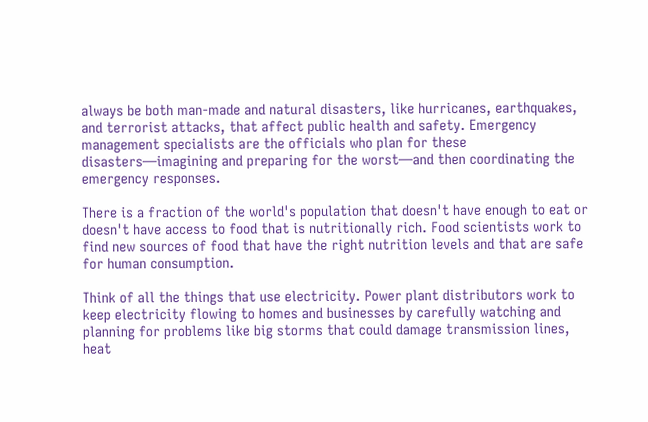always be both man-made and natural disasters, like hurricanes, earthquakes, and terrorist attacks, that affect public health and safety. Emergency management specialists are the officials who plan for these disasters—imagining and preparing for the worst—and then coordinating the emergency responses.

There is a fraction of the world's population that doesn't have enough to eat or doesn't have access to food that is nutritionally rich. Food scientists work to find new sources of food that have the right nutrition levels and that are safe for human consumption.

Think of all the things that use electricity. Power plant distributors work to keep electricity flowing to homes and businesses by carefully watching and planning for problems like big storms that could damage transmission lines, heat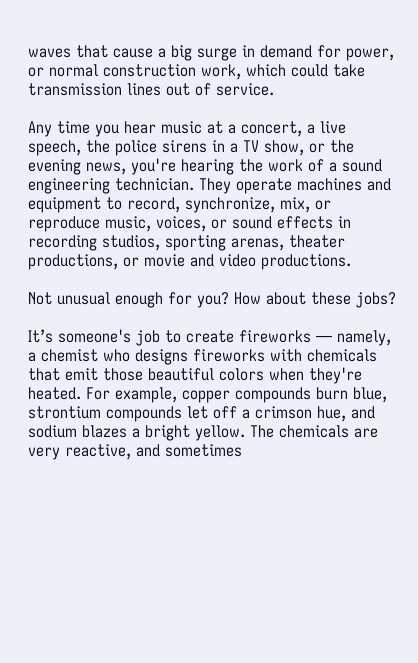waves that cause a big surge in demand for power, or normal construction work, which could take transmission lines out of service.

Any time you hear music at a concert, a live speech, the police sirens in a TV show, or the evening news, you're hearing the work of a sound engineering technician. They operate machines and equipment to record, synchronize, mix, or reproduce music, voices, or sound effects in recording studios, sporting arenas, theater productions, or movie and video productions.

Not unusual enough for you? How about these jobs?

It’s someone's job to create fireworks — namely, a chemist who designs fireworks with chemicals that emit those beautiful colors when they're heated. For example, copper compounds burn blue, strontium compounds let off a crimson hue, and sodium blazes a bright yellow. The chemicals are very reactive, and sometimes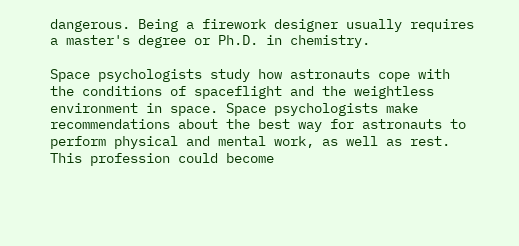dangerous. Being a firework designer usually requires a master's degree or Ph.D. in chemistry.

Space psychologists study how astronauts cope with the conditions of spaceflight and the weightless environment in space. Space psychologists make recommendations about the best way for astronauts to perform physical and mental work, as well as rest. This profession could become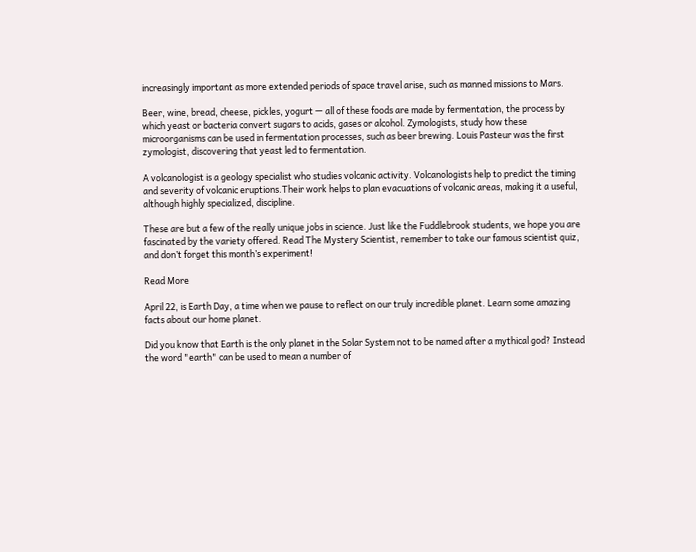increasingly important as more extended periods of space travel arise, such as manned missions to Mars.

Beer, wine, bread, cheese, pickles, yogurt — all of these foods are made by fermentation, the process by which yeast or bacteria convert sugars to acids, gases or alcohol. Zymologists, study how these microorganisms can be used in fermentation processes, such as beer brewing. Louis Pasteur was the first zymologist, discovering that yeast led to fermentation.

A volcanologist is a geology specialist who studies volcanic activity. Volcanologists help to predict the timing and severity of volcanic eruptions.Their work helps to plan evacuations of volcanic areas, making it a useful, although highly specialized, discipline.

These are but a few of the really unique jobs in science. Just like the Fuddlebrook students, we hope you are fascinated by the variety offered. Read The Mystery Scientist, remember to take our famous scientist quiz, and don’t forget this month’s experiment!

Read More

April 22, is Earth Day, a time when we pause to reflect on our truly incredible planet. Learn some amazing facts about our home planet.

Did you know that Earth is the only planet in the Solar System not to be named after a mythical god? Instead the word "earth" can be used to mean a number of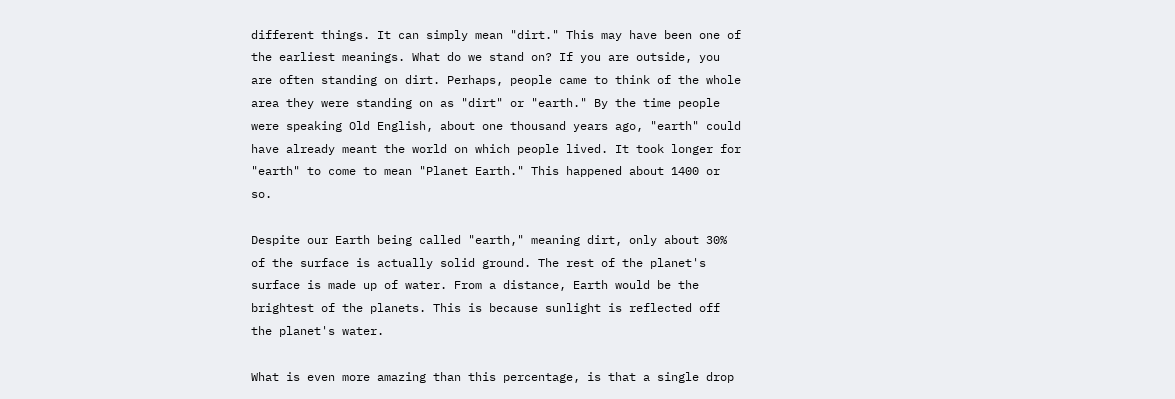different things. It can simply mean "dirt." This may have been one of the earliest meanings. What do we stand on? If you are outside, you are often standing on dirt. Perhaps, people came to think of the whole area they were standing on as "dirt" or "earth." By the time people were speaking Old English, about one thousand years ago, "earth" could have already meant the world on which people lived. It took longer for "earth" to come to mean "Planet Earth." This happened about 1400 or so.

Despite our Earth being called "earth," meaning dirt, only about 30% of the surface is actually solid ground. The rest of the planet's surface is made up of water. From a distance, Earth would be the brightest of the planets. This is because sunlight is reflected off the planet's water.

What is even more amazing than this percentage, is that a single drop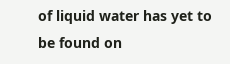of liquid water has yet to be found on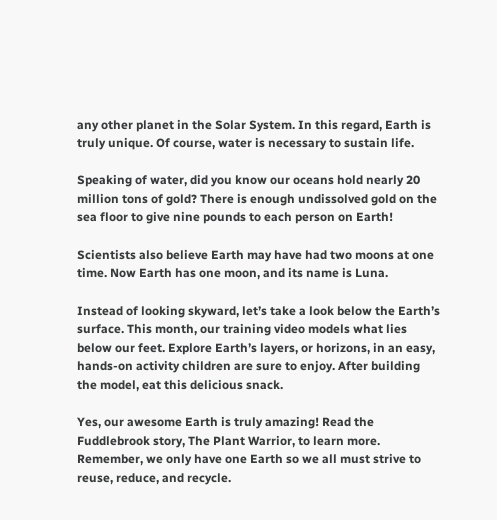any other planet in the Solar System. In this regard, Earth is truly unique. Of course, water is necessary to sustain life.

Speaking of water, did you know our oceans hold nearly 20 million tons of gold? There is enough undissolved gold on the sea floor to give nine pounds to each person on Earth!

Scientists also believe Earth may have had two moons at one time. Now Earth has one moon, and its name is Luna.

Instead of looking skyward, let’s take a look below the Earth’s surface. This month, our training video models what lies below our feet. Explore Earth’s layers, or horizons, in an easy, hands-on activity children are sure to enjoy. After building the model, eat this delicious snack.

Yes, our awesome Earth is truly amazing! Read the Fuddlebrook story, The Plant Warrior, to learn more. Remember, we only have one Earth so we all must strive to reuse, reduce, and recycle.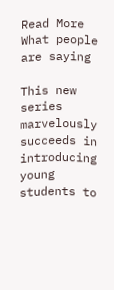Read More
What people are saying

This new series marvelously succeeds in introducing young students to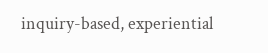inquiry-based, experiential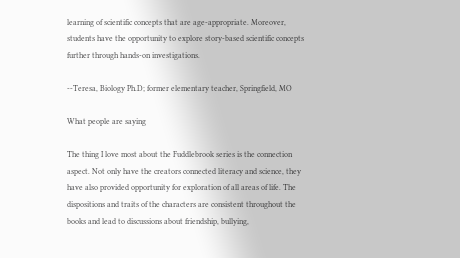learning of scientific concepts that are age-appropriate. Moreover, students have the opportunity to explore story-based scientific concepts further through hands-on investigations.

--Teresa, Biology Ph.D; former elementary teacher, Springfield, MO

What people are saying

The thing I love most about the Fuddlebrook series is the connection aspect. Not only have the creators connected literacy and science, they have also provided opportunity for exploration of all areas of life. The dispositions and traits of the characters are consistent throughout the books and lead to discussions about friendship, bullying,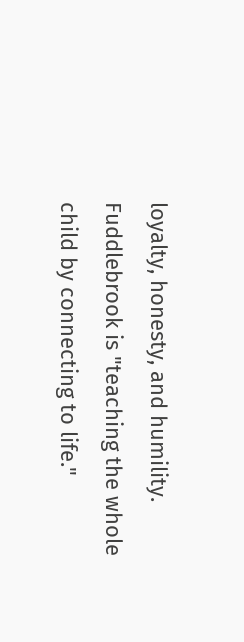loyalty, honesty, and humility. Fuddlebrook is "teaching the whole child by connecting to life."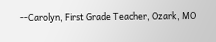--Carolyn, First Grade Teacher, Ozark, MO